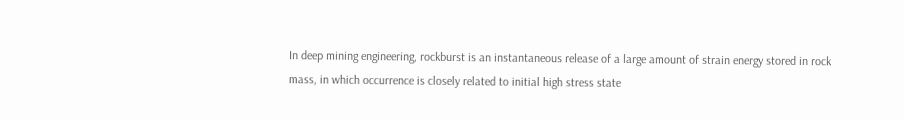In deep mining engineering, rockburst is an instantaneous release of a large amount of strain energy stored in rock mass, in which occurrence is closely related to initial high stress state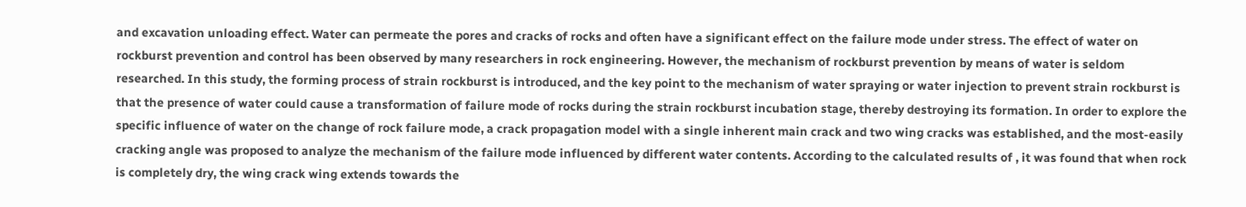and excavation unloading effect. Water can permeate the pores and cracks of rocks and often have a significant effect on the failure mode under stress. The effect of water on rockburst prevention and control has been observed by many researchers in rock engineering. However, the mechanism of rockburst prevention by means of water is seldom researched. In this study, the forming process of strain rockburst is introduced, and the key point to the mechanism of water spraying or water injection to prevent strain rockburst is that the presence of water could cause a transformation of failure mode of rocks during the strain rockburst incubation stage, thereby destroying its formation. In order to explore the specific influence of water on the change of rock failure mode, a crack propagation model with a single inherent main crack and two wing cracks was established, and the most-easily cracking angle was proposed to analyze the mechanism of the failure mode influenced by different water contents. According to the calculated results of , it was found that when rock is completely dry, the wing crack wing extends towards the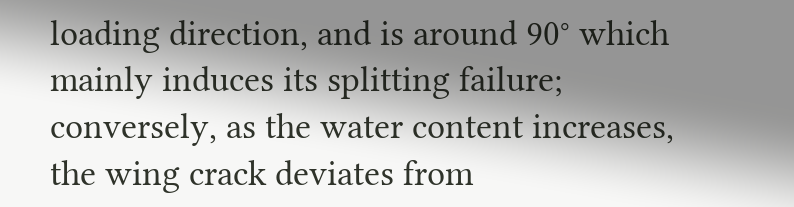loading direction, and is around 90° which mainly induces its splitting failure; conversely, as the water content increases, the wing crack deviates from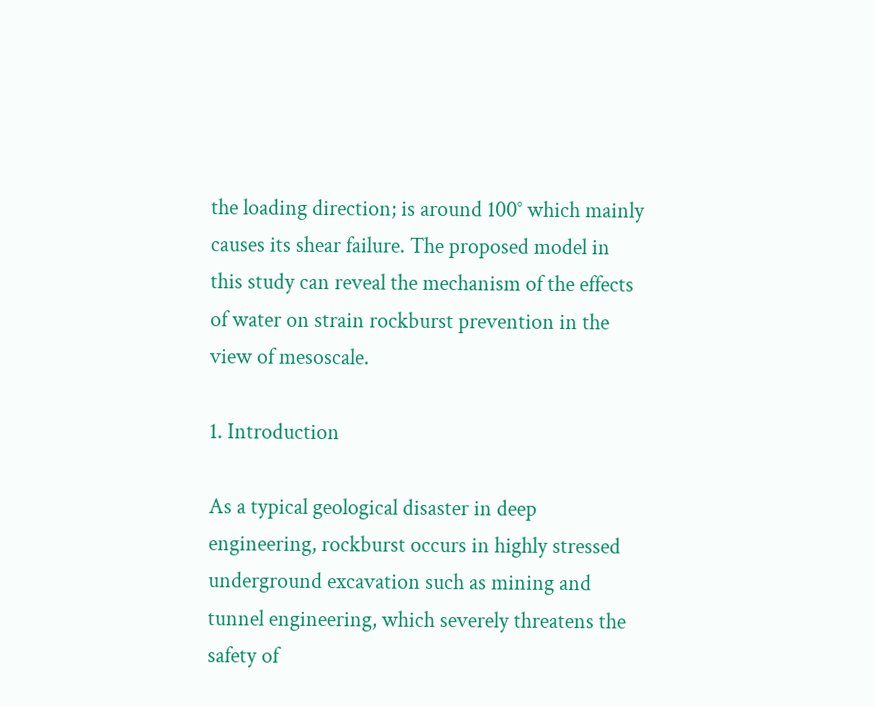the loading direction; is around 100° which mainly causes its shear failure. The proposed model in this study can reveal the mechanism of the effects of water on strain rockburst prevention in the view of mesoscale.

1. Introduction

As a typical geological disaster in deep engineering, rockburst occurs in highly stressed underground excavation such as mining and tunnel engineering, which severely threatens the safety of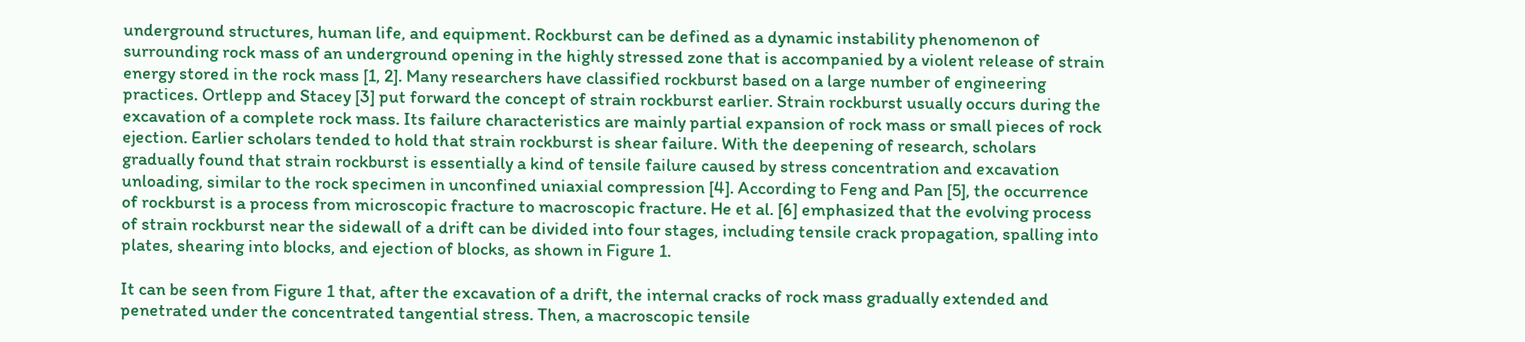underground structures, human life, and equipment. Rockburst can be defined as a dynamic instability phenomenon of surrounding rock mass of an underground opening in the highly stressed zone that is accompanied by a violent release of strain energy stored in the rock mass [1, 2]. Many researchers have classified rockburst based on a large number of engineering practices. Ortlepp and Stacey [3] put forward the concept of strain rockburst earlier. Strain rockburst usually occurs during the excavation of a complete rock mass. Its failure characteristics are mainly partial expansion of rock mass or small pieces of rock ejection. Earlier scholars tended to hold that strain rockburst is shear failure. With the deepening of research, scholars gradually found that strain rockburst is essentially a kind of tensile failure caused by stress concentration and excavation unloading, similar to the rock specimen in unconfined uniaxial compression [4]. According to Feng and Pan [5], the occurrence of rockburst is a process from microscopic fracture to macroscopic fracture. He et al. [6] emphasized that the evolving process of strain rockburst near the sidewall of a drift can be divided into four stages, including tensile crack propagation, spalling into plates, shearing into blocks, and ejection of blocks, as shown in Figure 1.

It can be seen from Figure 1 that, after the excavation of a drift, the internal cracks of rock mass gradually extended and penetrated under the concentrated tangential stress. Then, a macroscopic tensile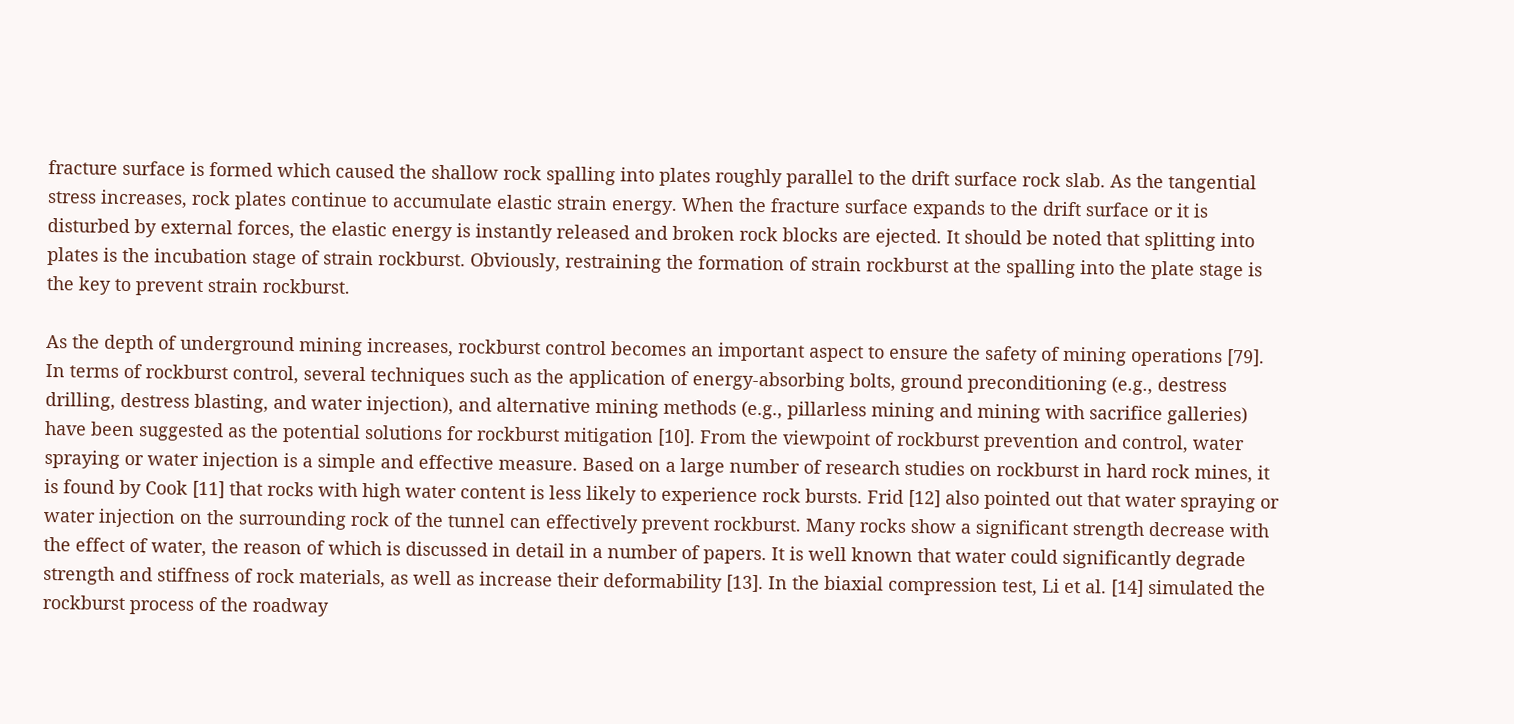fracture surface is formed which caused the shallow rock spalling into plates roughly parallel to the drift surface rock slab. As the tangential stress increases, rock plates continue to accumulate elastic strain energy. When the fracture surface expands to the drift surface or it is disturbed by external forces, the elastic energy is instantly released and broken rock blocks are ejected. It should be noted that splitting into plates is the incubation stage of strain rockburst. Obviously, restraining the formation of strain rockburst at the spalling into the plate stage is the key to prevent strain rockburst.

As the depth of underground mining increases, rockburst control becomes an important aspect to ensure the safety of mining operations [79]. In terms of rockburst control, several techniques such as the application of energy-absorbing bolts, ground preconditioning (e.g., destress drilling, destress blasting, and water injection), and alternative mining methods (e.g., pillarless mining and mining with sacrifice galleries) have been suggested as the potential solutions for rockburst mitigation [10]. From the viewpoint of rockburst prevention and control, water spraying or water injection is a simple and effective measure. Based on a large number of research studies on rockburst in hard rock mines, it is found by Cook [11] that rocks with high water content is less likely to experience rock bursts. Frid [12] also pointed out that water spraying or water injection on the surrounding rock of the tunnel can effectively prevent rockburst. Many rocks show a significant strength decrease with the effect of water, the reason of which is discussed in detail in a number of papers. It is well known that water could significantly degrade strength and stiffness of rock materials, as well as increase their deformability [13]. In the biaxial compression test, Li et al. [14] simulated the rockburst process of the roadway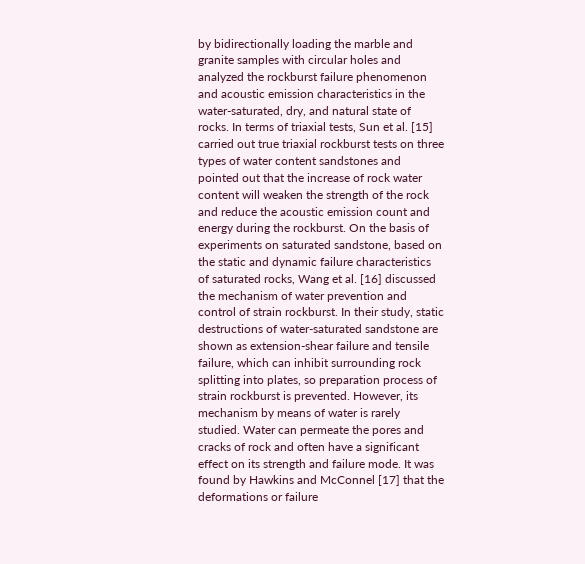by bidirectionally loading the marble and granite samples with circular holes and analyzed the rockburst failure phenomenon and acoustic emission characteristics in the water-saturated, dry, and natural state of rocks. In terms of triaxial tests, Sun et al. [15] carried out true triaxial rockburst tests on three types of water content sandstones and pointed out that the increase of rock water content will weaken the strength of the rock and reduce the acoustic emission count and energy during the rockburst. On the basis of experiments on saturated sandstone, based on the static and dynamic failure characteristics of saturated rocks, Wang et al. [16] discussed the mechanism of water prevention and control of strain rockburst. In their study, static destructions of water-saturated sandstone are shown as extension-shear failure and tensile failure, which can inhibit surrounding rock splitting into plates, so preparation process of strain rockburst is prevented. However, its mechanism by means of water is rarely studied. Water can permeate the pores and cracks of rock and often have a significant effect on its strength and failure mode. It was found by Hawkins and McConnel [17] that the deformations or failure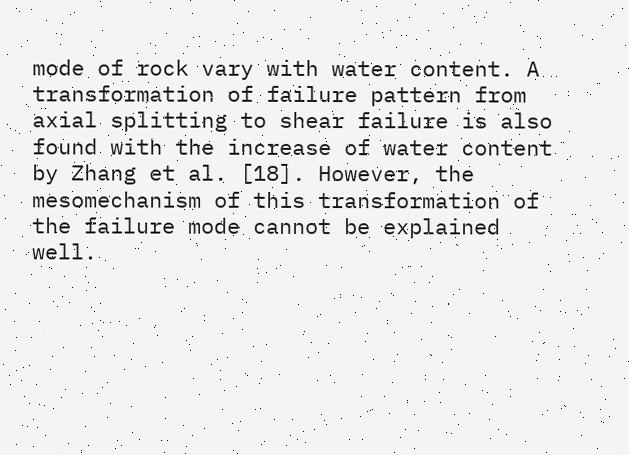mode of rock vary with water content. A transformation of failure pattern from axial splitting to shear failure is also found with the increase of water content by Zhang et al. [18]. However, the mesomechanism of this transformation of the failure mode cannot be explained well.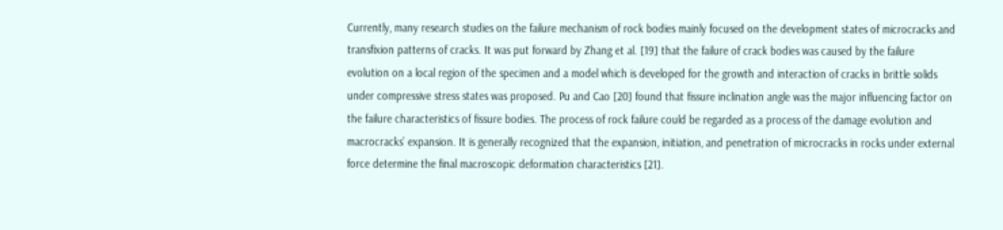Currently, many research studies on the failure mechanism of rock bodies mainly focused on the development states of microcracks and transfixion patterns of cracks. It was put forward by Zhang et al. [19] that the failure of crack bodies was caused by the failure evolution on a local region of the specimen and a model which is developed for the growth and interaction of cracks in brittle solids under compressive stress states was proposed. Pu and Cao [20] found that fissure inclination angle was the major influencing factor on the failure characteristics of fissure bodies. The process of rock failure could be regarded as a process of the damage evolution and macrocracks’ expansion. It is generally recognized that the expansion, initiation, and penetration of microcracks in rocks under external force determine the final macroscopic deformation characteristics [21].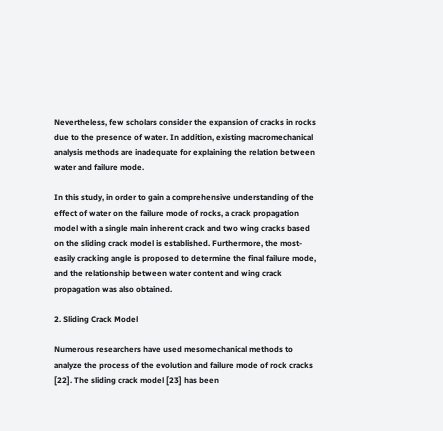Nevertheless, few scholars consider the expansion of cracks in rocks due to the presence of water. In addition, existing macromechanical analysis methods are inadequate for explaining the relation between water and failure mode.

In this study, in order to gain a comprehensive understanding of the effect of water on the failure mode of rocks, a crack propagation model with a single main inherent crack and two wing cracks based on the sliding crack model is established. Furthermore, the most-easily cracking angle is proposed to determine the final failure mode, and the relationship between water content and wing crack propagation was also obtained.

2. Sliding Crack Model

Numerous researchers have used mesomechanical methods to analyze the process of the evolution and failure mode of rock cracks [22]. The sliding crack model [23] has been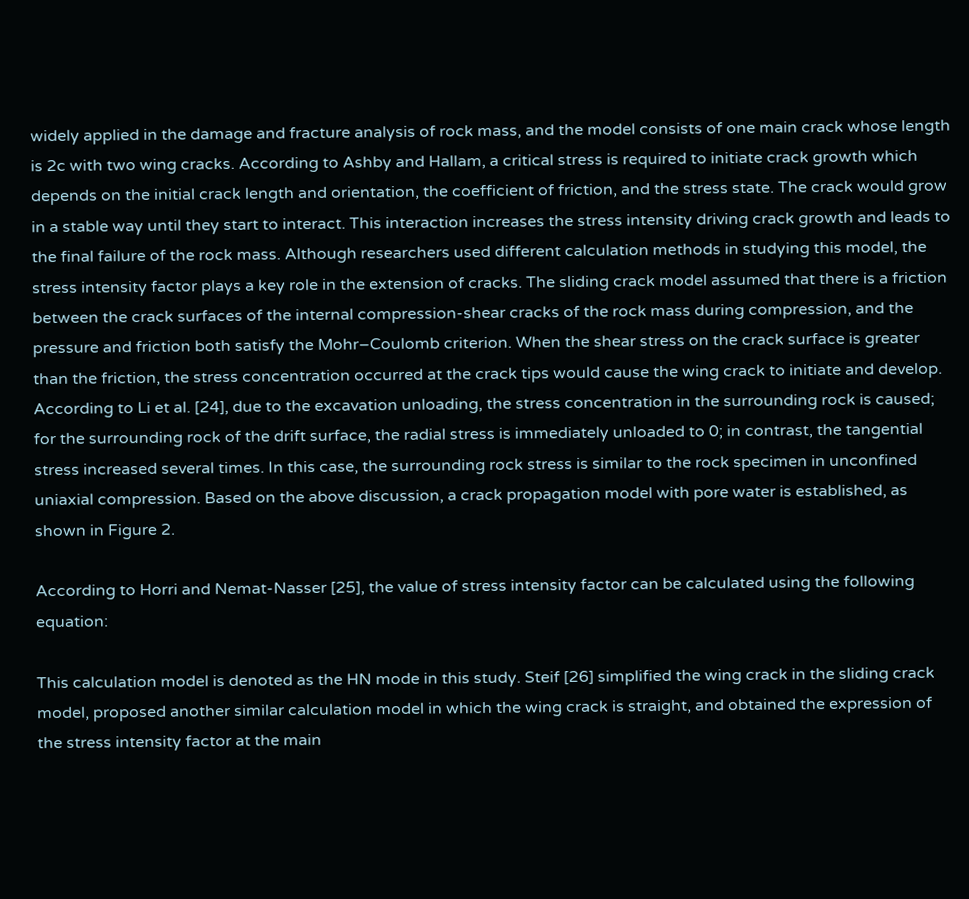widely applied in the damage and fracture analysis of rock mass, and the model consists of one main crack whose length is 2c with two wing cracks. According to Ashby and Hallam, a critical stress is required to initiate crack growth which depends on the initial crack length and orientation, the coefficient of friction, and the stress state. The crack would grow in a stable way until they start to interact. This interaction increases the stress intensity driving crack growth and leads to the final failure of the rock mass. Although researchers used different calculation methods in studying this model, the stress intensity factor plays a key role in the extension of cracks. The sliding crack model assumed that there is a friction between the crack surfaces of the internal compression-shear cracks of the rock mass during compression, and the pressure and friction both satisfy the Mohr–Coulomb criterion. When the shear stress on the crack surface is greater than the friction, the stress concentration occurred at the crack tips would cause the wing crack to initiate and develop. According to Li et al. [24], due to the excavation unloading, the stress concentration in the surrounding rock is caused; for the surrounding rock of the drift surface, the radial stress is immediately unloaded to 0; in contrast, the tangential stress increased several times. In this case, the surrounding rock stress is similar to the rock specimen in unconfined uniaxial compression. Based on the above discussion, a crack propagation model with pore water is established, as shown in Figure 2.

According to Horri and Nemat-Nasser [25], the value of stress intensity factor can be calculated using the following equation:

This calculation model is denoted as the HN mode in this study. Steif [26] simplified the wing crack in the sliding crack model, proposed another similar calculation model in which the wing crack is straight, and obtained the expression of the stress intensity factor at the main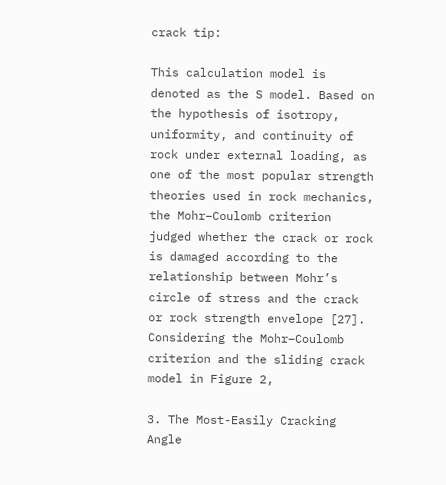crack tip:

This calculation model is denoted as the S model. Based on the hypothesis of isotropy, uniformity, and continuity of rock under external loading, as one of the most popular strength theories used in rock mechanics, the Mohr–Coulomb criterion judged whether the crack or rock is damaged according to the relationship between Mohr’s circle of stress and the crack or rock strength envelope [27]. Considering the Mohr–Coulomb criterion and the sliding crack model in Figure 2,

3. The Most-Easily Cracking Angle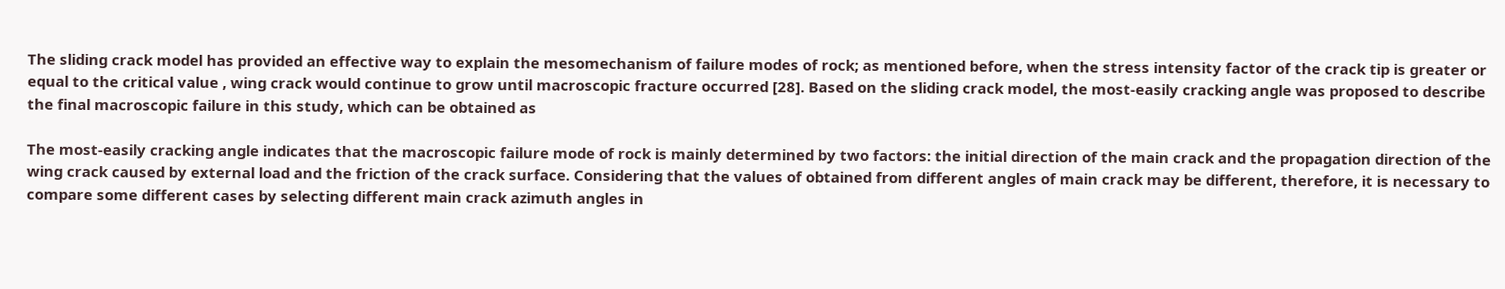The sliding crack model has provided an effective way to explain the mesomechanism of failure modes of rock; as mentioned before, when the stress intensity factor of the crack tip is greater or equal to the critical value , wing crack would continue to grow until macroscopic fracture occurred [28]. Based on the sliding crack model, the most-easily cracking angle was proposed to describe the final macroscopic failure in this study, which can be obtained as

The most-easily cracking angle indicates that the macroscopic failure mode of rock is mainly determined by two factors: the initial direction of the main crack and the propagation direction of the wing crack caused by external load and the friction of the crack surface. Considering that the values of obtained from different angles of main crack may be different, therefore, it is necessary to compare some different cases by selecting different main crack azimuth angles in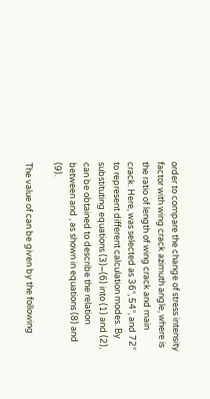order to compare the change of stress intensity factor with wing crack azimuth angle, where is the ratio of length of wing crack and main crack. Here, was selected as 36°, 54°, and 72° to represent different calculation modes. By substituting equations (3)–(6) into (1) and (2), can be obtained to describe the relation between and , as shown in equations (8) and (9).

The value of can be given by the following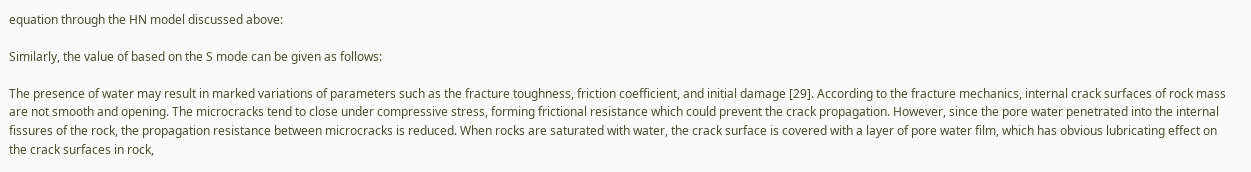equation through the HN model discussed above:

Similarly, the value of based on the S mode can be given as follows:

The presence of water may result in marked variations of parameters such as the fracture toughness, friction coefficient, and initial damage [29]. According to the fracture mechanics, internal crack surfaces of rock mass are not smooth and opening. The microcracks tend to close under compressive stress, forming frictional resistance which could prevent the crack propagation. However, since the pore water penetrated into the internal fissures of the rock, the propagation resistance between microcracks is reduced. When rocks are saturated with water, the crack surface is covered with a layer of pore water film, which has obvious lubricating effect on the crack surfaces in rock,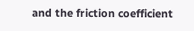and the friction coefficient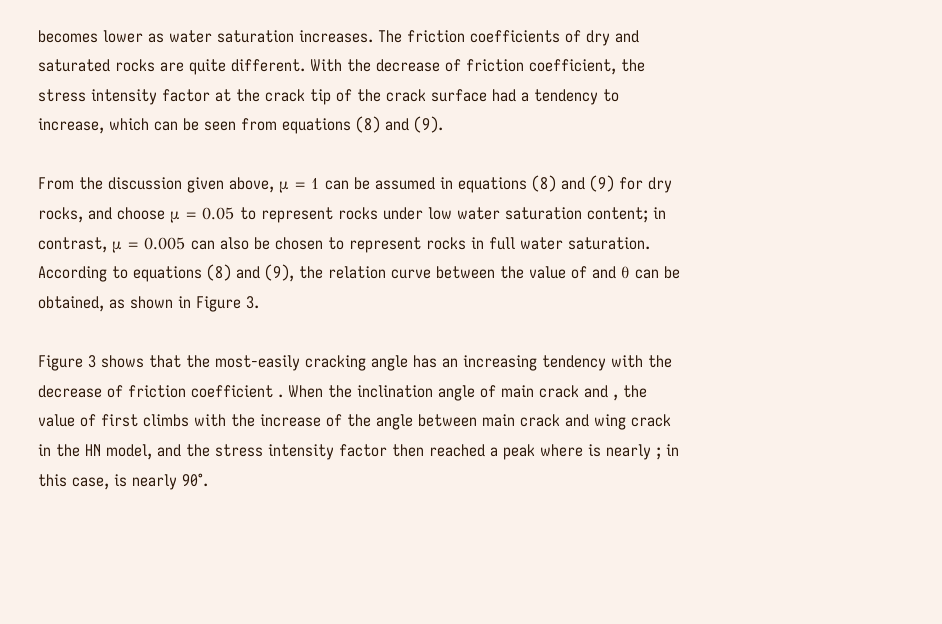becomes lower as water saturation increases. The friction coefficients of dry and saturated rocks are quite different. With the decrease of friction coefficient, the stress intensity factor at the crack tip of the crack surface had a tendency to increase, which can be seen from equations (8) and (9).

From the discussion given above, μ = 1 can be assumed in equations (8) and (9) for dry rocks, and choose μ = 0.05 to represent rocks under low water saturation content; in contrast, μ = 0.005 can also be chosen to represent rocks in full water saturation. According to equations (8) and (9), the relation curve between the value of and θ can be obtained, as shown in Figure 3.

Figure 3 shows that the most-easily cracking angle has an increasing tendency with the decrease of friction coefficient . When the inclination angle of main crack and , the value of first climbs with the increase of the angle between main crack and wing crack in the HN model, and the stress intensity factor then reached a peak where is nearly ; in this case, is nearly 90°.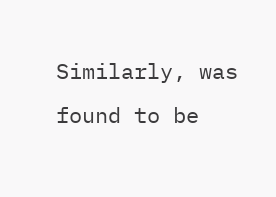Similarly, was found to be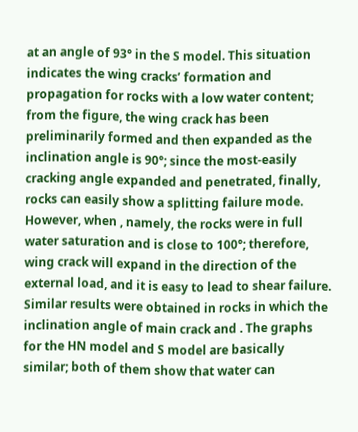at an angle of 93° in the S model. This situation indicates the wing cracks’ formation and propagation for rocks with a low water content; from the figure, the wing crack has been preliminarily formed and then expanded as the inclination angle is 90°; since the most-easily cracking angle expanded and penetrated, finally, rocks can easily show a splitting failure mode. However, when , namely, the rocks were in full water saturation and is close to 100°; therefore, wing crack will expand in the direction of the external load, and it is easy to lead to shear failure. Similar results were obtained in rocks in which the inclination angle of main crack and . The graphs for the HN model and S model are basically similar; both of them show that water can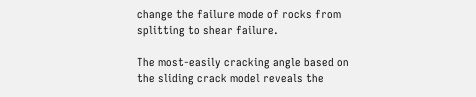change the failure mode of rocks from splitting to shear failure.

The most-easily cracking angle based on the sliding crack model reveals the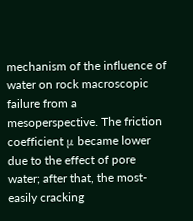mechanism of the influence of water on rock macroscopic failure from a mesoperspective. The friction coefficient μ became lower due to the effect of pore water; after that, the most-easily cracking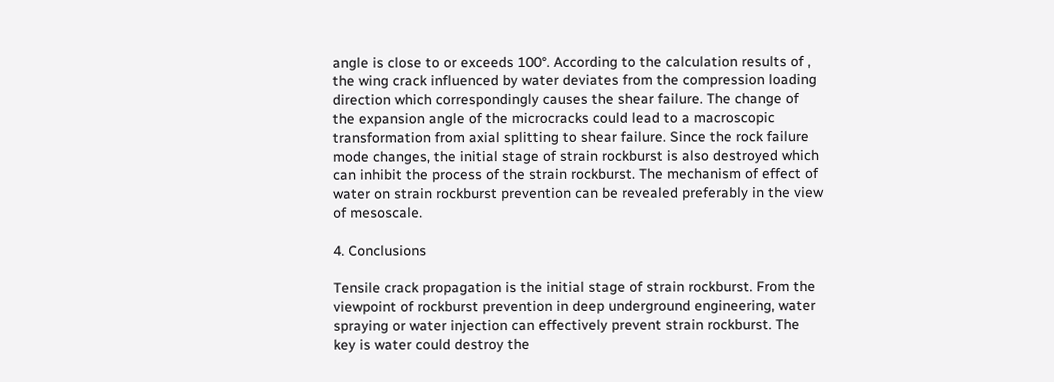angle is close to or exceeds 100°. According to the calculation results of , the wing crack influenced by water deviates from the compression loading direction which correspondingly causes the shear failure. The change of the expansion angle of the microcracks could lead to a macroscopic transformation from axial splitting to shear failure. Since the rock failure mode changes, the initial stage of strain rockburst is also destroyed which can inhibit the process of the strain rockburst. The mechanism of effect of water on strain rockburst prevention can be revealed preferably in the view of mesoscale.

4. Conclusions

Tensile crack propagation is the initial stage of strain rockburst. From the viewpoint of rockburst prevention in deep underground engineering, water spraying or water injection can effectively prevent strain rockburst. The key is water could destroy the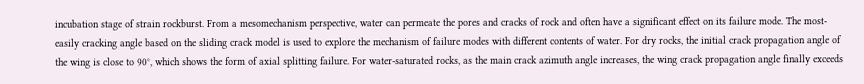incubation stage of strain rockburst. From a mesomechanism perspective, water can permeate the pores and cracks of rock and often have a significant effect on its failure mode. The most-easily cracking angle based on the sliding crack model is used to explore the mechanism of failure modes with different contents of water. For dry rocks, the initial crack propagation angle of the wing is close to 90°, which shows the form of axial splitting failure. For water-saturated rocks, as the main crack azimuth angle increases, the wing crack propagation angle finally exceeds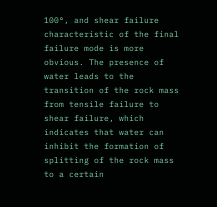100°, and shear failure characteristic of the final failure mode is more obvious. The presence of water leads to the transition of the rock mass from tensile failure to shear failure, which indicates that water can inhibit the formation of splitting of the rock mass to a certain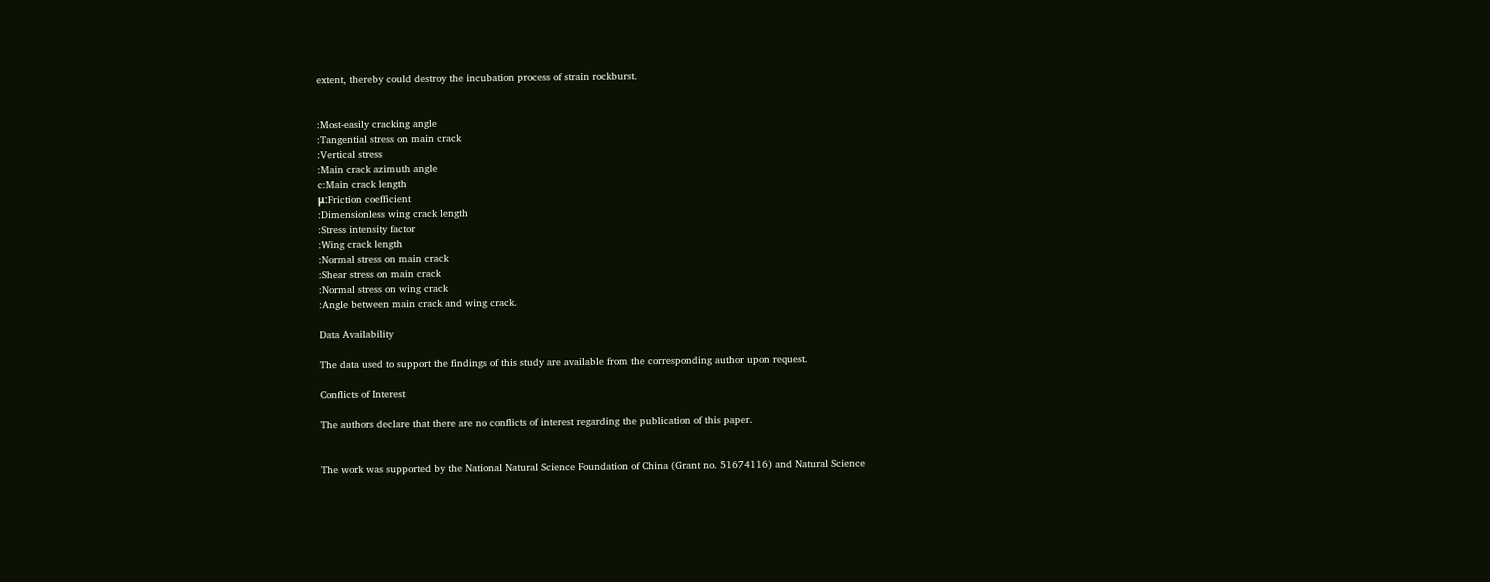extent, thereby could destroy the incubation process of strain rockburst.


:Most-easily cracking angle
:Tangential stress on main crack
:Vertical stress
:Main crack azimuth angle
c:Main crack length
μ:Friction coefficient
:Dimensionless wing crack length
:Stress intensity factor
:Wing crack length
:Normal stress on main crack
:Shear stress on main crack
:Normal stress on wing crack
:Angle between main crack and wing crack.

Data Availability

The data used to support the findings of this study are available from the corresponding author upon request.

Conflicts of Interest

The authors declare that there are no conflicts of interest regarding the publication of this paper.


The work was supported by the National Natural Science Foundation of China (Grant no. 51674116) and Natural Science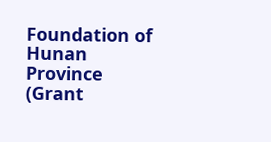Foundation of Hunan Province (Grant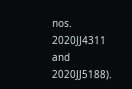nos. 2020JJ4311 and 2020JJ5188).